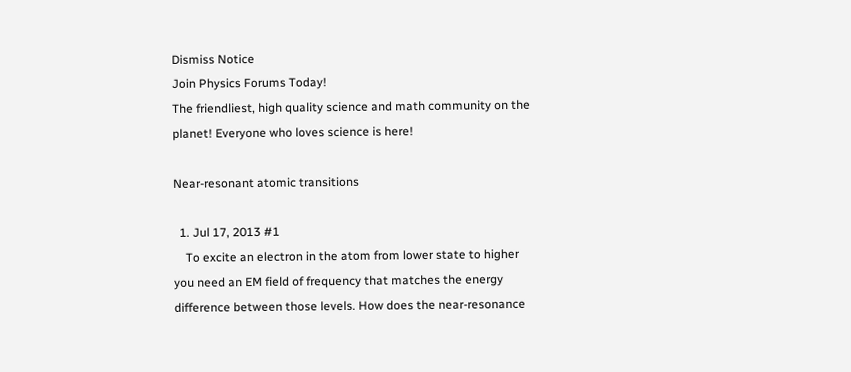Dismiss Notice
Join Physics Forums Today!
The friendliest, high quality science and math community on the planet! Everyone who loves science is here!

Near-resonant atomic transitions

  1. Jul 17, 2013 #1
    To excite an electron in the atom from lower state to higher you need an EM field of frequency that matches the energy difference between those levels. How does the near-resonance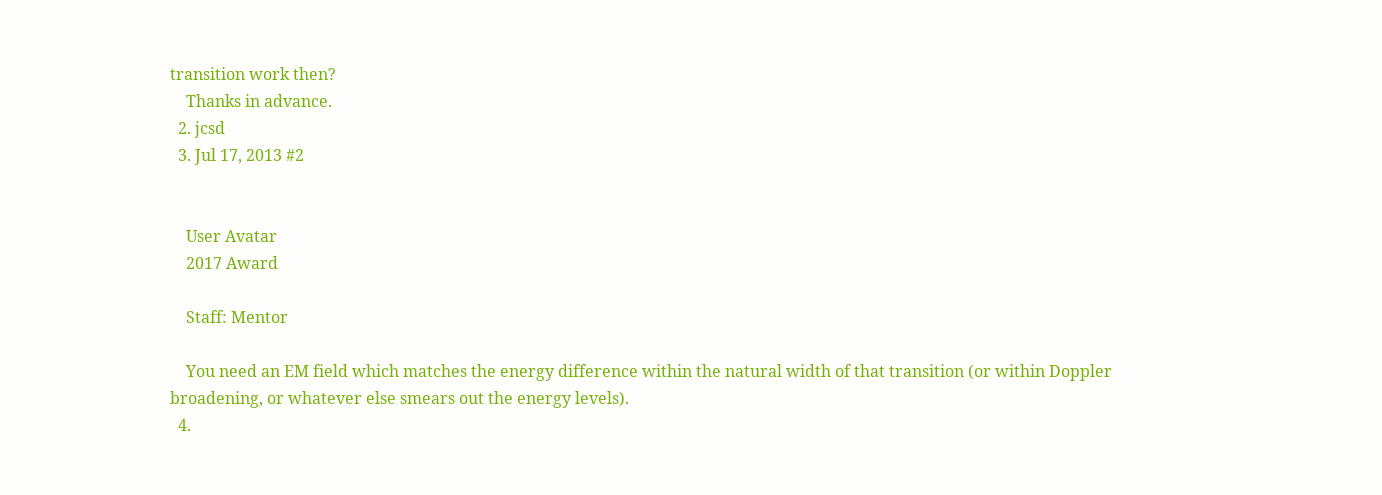transition work then?
    Thanks in advance.
  2. jcsd
  3. Jul 17, 2013 #2


    User Avatar
    2017 Award

    Staff: Mentor

    You need an EM field which matches the energy difference within the natural width of that transition (or within Doppler broadening, or whatever else smears out the energy levels).
  4.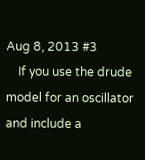Aug 8, 2013 #3
    If you use the drude model for an oscillator and include a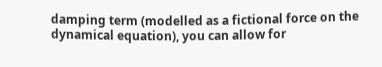damping term (modelled as a fictional force on the dynamical equation), you can allow for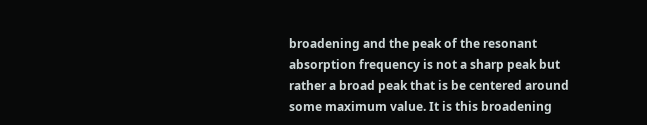broadening and the peak of the resonant absorption frequency is not a sharp peak but rather a broad peak that is be centered around some maximum value. It is this broadening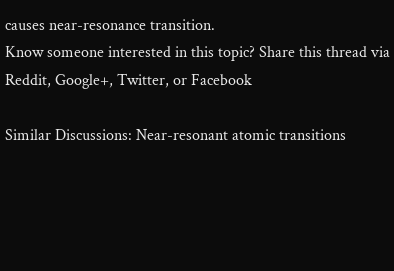causes near-resonance transition.
Know someone interested in this topic? Share this thread via Reddit, Google+, Twitter, or Facebook

Similar Discussions: Near-resonant atomic transitions